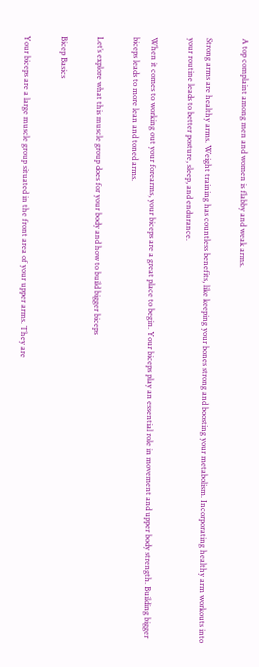A top complaint among men and women is flabby and weak arms.

Strong arms are healthy arms. Weight training has countless benefits, like keeping your bones strong and boosting your metabolism. Incorporating healthy arm workouts into your routine leads to better posture, sleep, and endurance.

When it comes to working out your forearms, your biceps are a great place to begin. Your biceps play an essential role in movement and upper body strength. Building bigger biceps leads to more lean and toned arms.

Let’s explore what this muscle group does for your body and how to build bigger biceps

Bicep Basics

Your biceps are a large muscle group situated in the front area of your upper arms. They are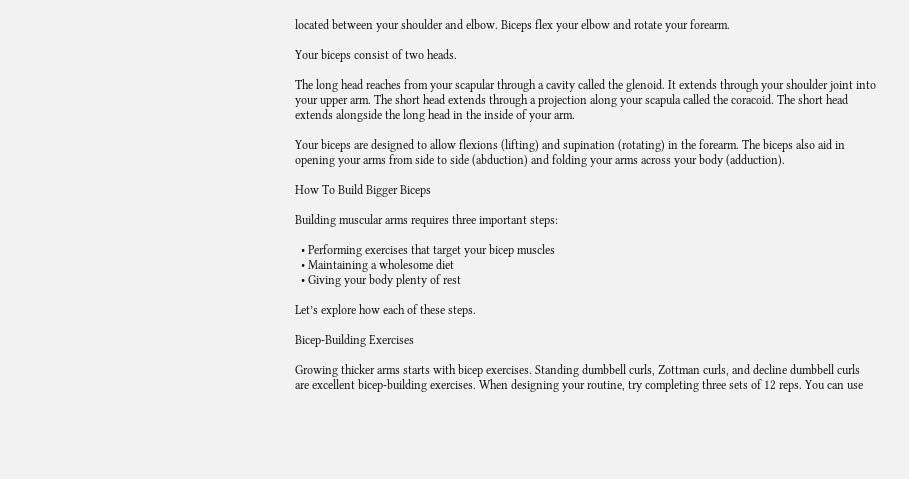located between your shoulder and elbow. Biceps flex your elbow and rotate your forearm.

Your biceps consist of two heads.

The long head reaches from your scapular through a cavity called the glenoid. It extends through your shoulder joint into your upper arm. The short head extends through a projection along your scapula called the coracoid. The short head extends alongside the long head in the inside of your arm.

Your biceps are designed to allow flexions (lifting) and supination (rotating) in the forearm. The biceps also aid in opening your arms from side to side (abduction) and folding your arms across your body (adduction).

How To Build Bigger Biceps

Building muscular arms requires three important steps:

  • Performing exercises that target your bicep muscles
  • Maintaining a wholesome diet
  • Giving your body plenty of rest

Let’s explore how each of these steps.

Bicep-Building Exercises

Growing thicker arms starts with bicep exercises. Standing dumbbell curls, Zottman curls, and decline dumbbell curls are excellent bicep-building exercises. When designing your routine, try completing three sets of 12 reps. You can use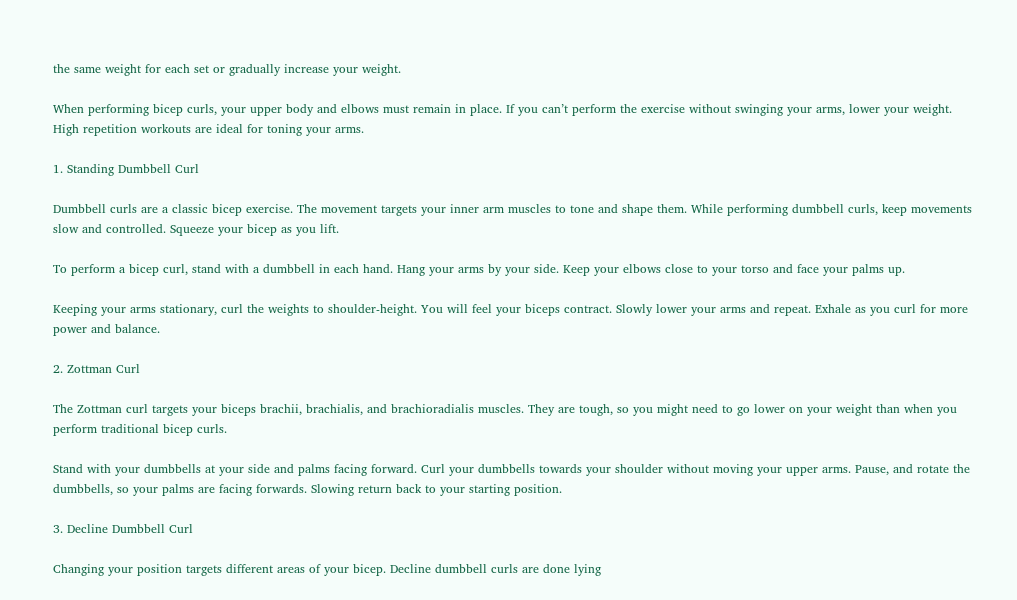the same weight for each set or gradually increase your weight.

When performing bicep curls, your upper body and elbows must remain in place. If you can’t perform the exercise without swinging your arms, lower your weight. High repetition workouts are ideal for toning your arms.

1. Standing Dumbbell Curl

Dumbbell curls are a classic bicep exercise. The movement targets your inner arm muscles to tone and shape them. While performing dumbbell curls, keep movements slow and controlled. Squeeze your bicep as you lift.

To perform a bicep curl, stand with a dumbbell in each hand. Hang your arms by your side. Keep your elbows close to your torso and face your palms up.

Keeping your arms stationary, curl the weights to shoulder-height. You will feel your biceps contract. Slowly lower your arms and repeat. Exhale as you curl for more power and balance.

2. Zottman Curl

The Zottman curl targets your biceps brachii, brachialis, and brachioradialis muscles. They are tough, so you might need to go lower on your weight than when you perform traditional bicep curls.

Stand with your dumbbells at your side and palms facing forward. Curl your dumbbells towards your shoulder without moving your upper arms. Pause, and rotate the dumbbells, so your palms are facing forwards. Slowing return back to your starting position.

3. Decline Dumbbell Curl

Changing your position targets different areas of your bicep. Decline dumbbell curls are done lying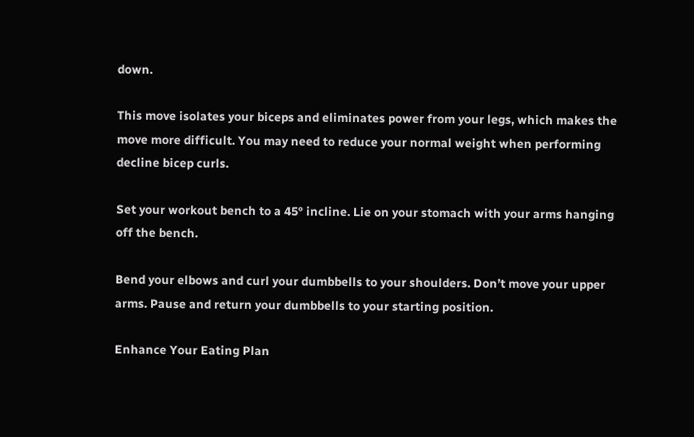down.

This move isolates your biceps and eliminates power from your legs, which makes the move more difficult. You may need to reduce your normal weight when performing decline bicep curls.

Set your workout bench to a 45° incline. Lie on your stomach with your arms hanging off the bench.

Bend your elbows and curl your dumbbells to your shoulders. Don’t move your upper arms. Pause and return your dumbbells to your starting position.

Enhance Your Eating Plan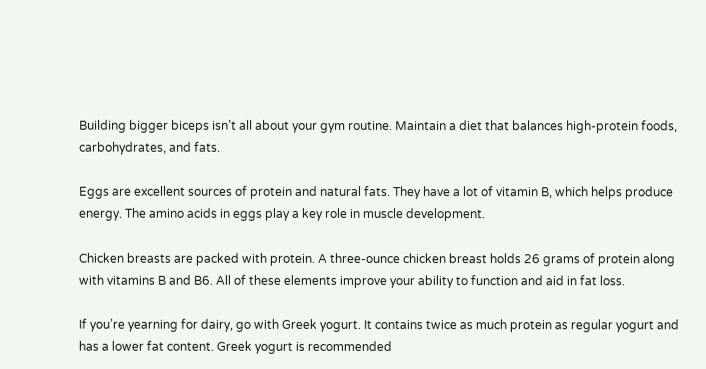Building bigger biceps isn’t all about your gym routine. Maintain a diet that balances high-protein foods, carbohydrates, and fats.

Eggs are excellent sources of protein and natural fats. They have a lot of vitamin B, which helps produce energy. The amino acids in eggs play a key role in muscle development.

Chicken breasts are packed with protein. A three-ounce chicken breast holds 26 grams of protein along with vitamins B and B6. All of these elements improve your ability to function and aid in fat loss.

If you’re yearning for dairy, go with Greek yogurt. It contains twice as much protein as regular yogurt and has a lower fat content. Greek yogurt is recommended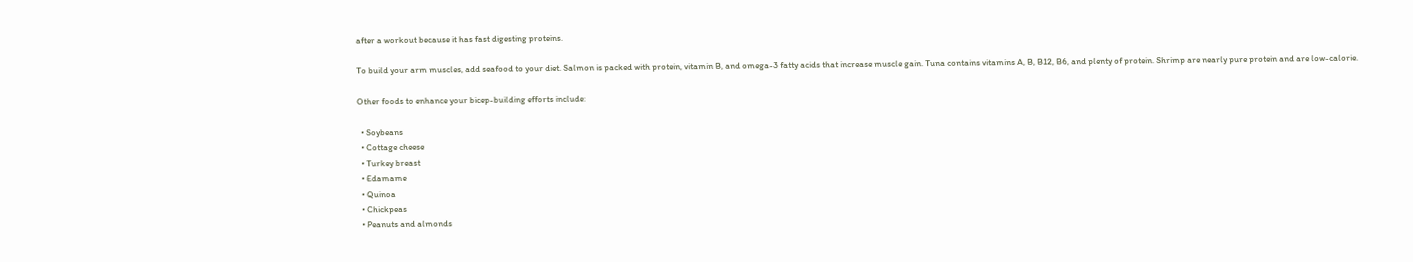after a workout because it has fast digesting proteins.

To build your arm muscles, add seafood to your diet. Salmon is packed with protein, vitamin B, and omega-3 fatty acids that increase muscle gain. Tuna contains vitamins A, B, B12, B6, and plenty of protein. Shrimp are nearly pure protein and are low-calorie.

Other foods to enhance your bicep-building efforts include:

  • Soybeans
  • Cottage cheese
  • Turkey breast
  • Edamame
  • Quinoa
  • Chickpeas
  • Peanuts and almonds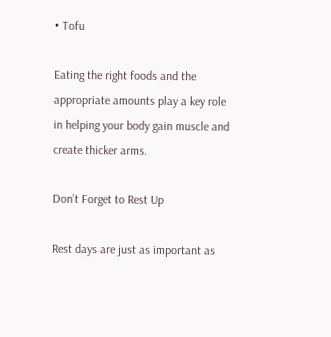• Tofu

Eating the right foods and the appropriate amounts play a key role in helping your body gain muscle and create thicker arms.

Don’t Forget to Rest Up

Rest days are just as important as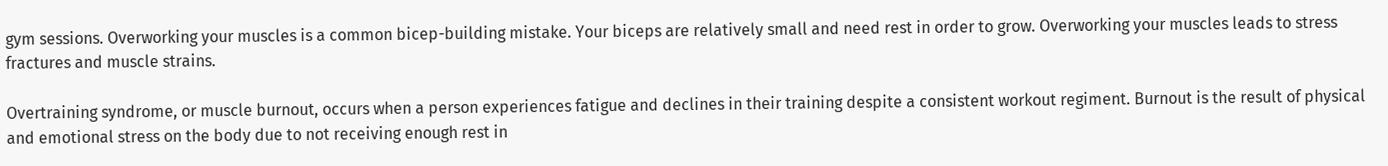gym sessions. Overworking your muscles is a common bicep-building mistake. Your biceps are relatively small and need rest in order to grow. Overworking your muscles leads to stress fractures and muscle strains.

Overtraining syndrome, or muscle burnout, occurs when a person experiences fatigue and declines in their training despite a consistent workout regiment. Burnout is the result of physical and emotional stress on the body due to not receiving enough rest in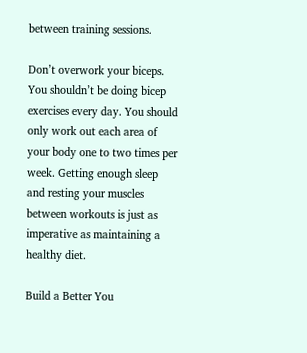between training sessions.

Don’t overwork your biceps. You shouldn’t be doing bicep exercises every day. You should only work out each area of your body one to two times per week. Getting enough sleep and resting your muscles between workouts is just as imperative as maintaining a healthy diet.

Build a Better You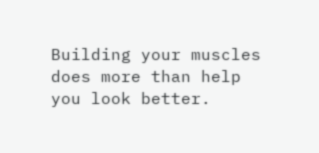Building your muscles does more than help you look better.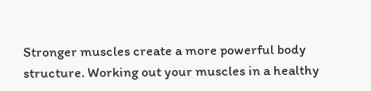Stronger muscles create a more powerful body structure. Working out your muscles in a healthy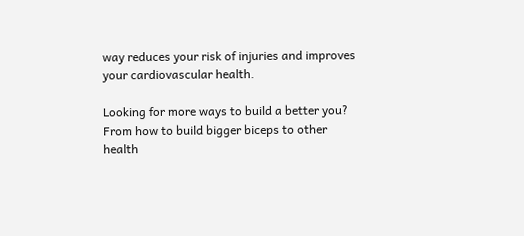way reduces your risk of injuries and improves your cardiovascular health.

Looking for more ways to build a better you? From how to build bigger biceps to other health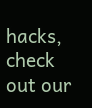hacks, check out our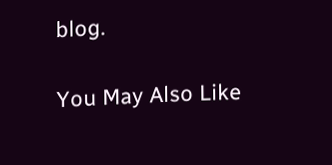blog.

You May Also Like